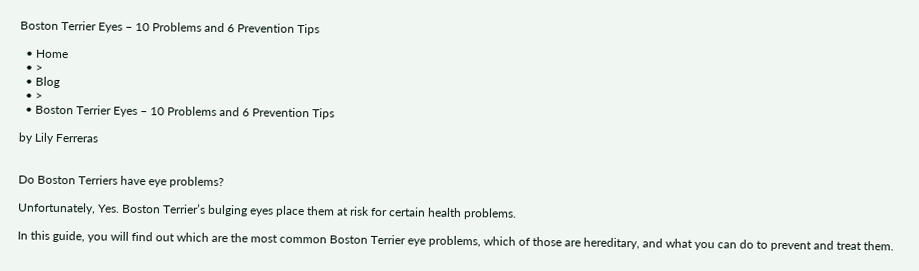Boston Terrier Eyes – 10 Problems and 6 Prevention Tips

  • Home
  • >
  • Blog
  • >
  • Boston Terrier Eyes – 10 Problems and 6 Prevention Tips

by Lily Ferreras


Do Boston Terriers have eye problems?

Unfortunately, Yes. Boston Terrier’s bulging eyes place them at risk for certain health problems.

In this guide, you will find out which are the most common Boston Terrier eye problems, which of those are hereditary, and what you can do to prevent and treat them.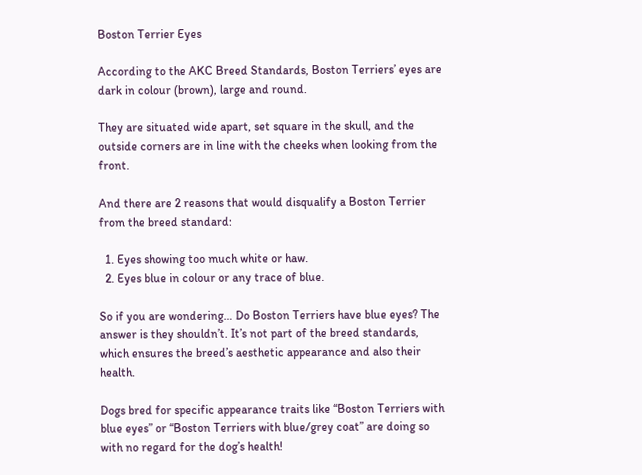Boston Terrier Eyes

According to the AKC Breed Standards, Boston Terriers’ eyes are dark in colour (brown), large and round.

They are situated wide apart, set square in the skull, and the outside corners are in line with the cheeks when looking from the front.

And there are 2 reasons that would disqualify a Boston Terrier from the breed standard:

  1. Eyes showing too much white or haw.
  2. Eyes blue in colour or any trace of blue.

So if you are wondering… Do Boston Terriers have blue eyes? The answer is they shouldn’t. It’s not part of the breed standards, which ensures the breed’s aesthetic appearance and also their health.

Dogs bred for specific appearance traits like “Boston Terriers with blue eyes” or “Boston Terriers with blue/grey coat” are doing so with no regard for the dog’s health!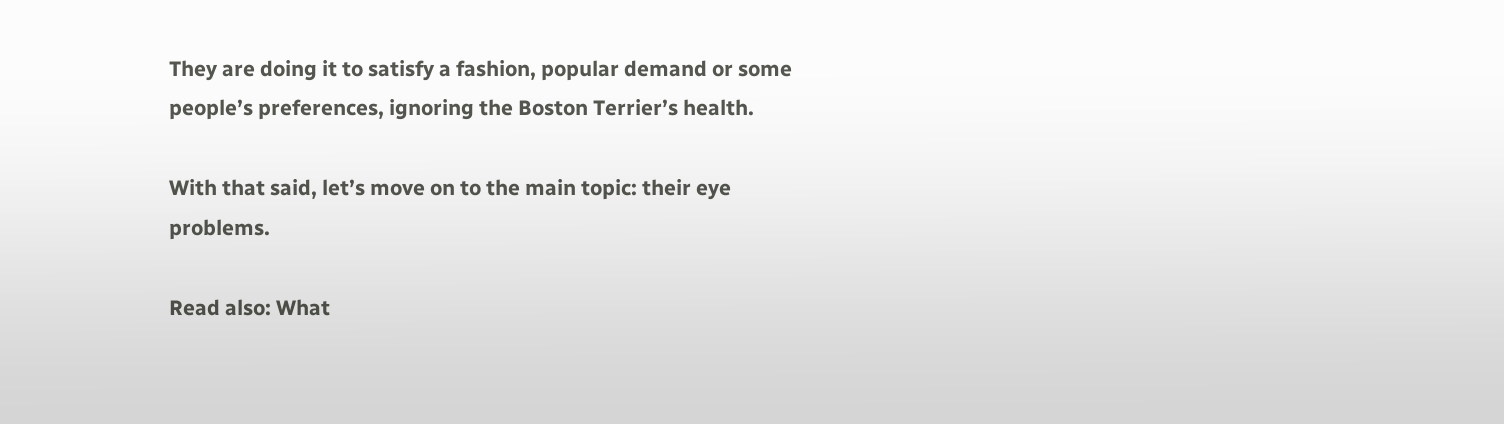They are doing it to satisfy a fashion, popular demand or some people’s preferences, ignoring the Boston Terrier’s health.

With that said, let’s move on to the main topic: their eye problems.

Read also: What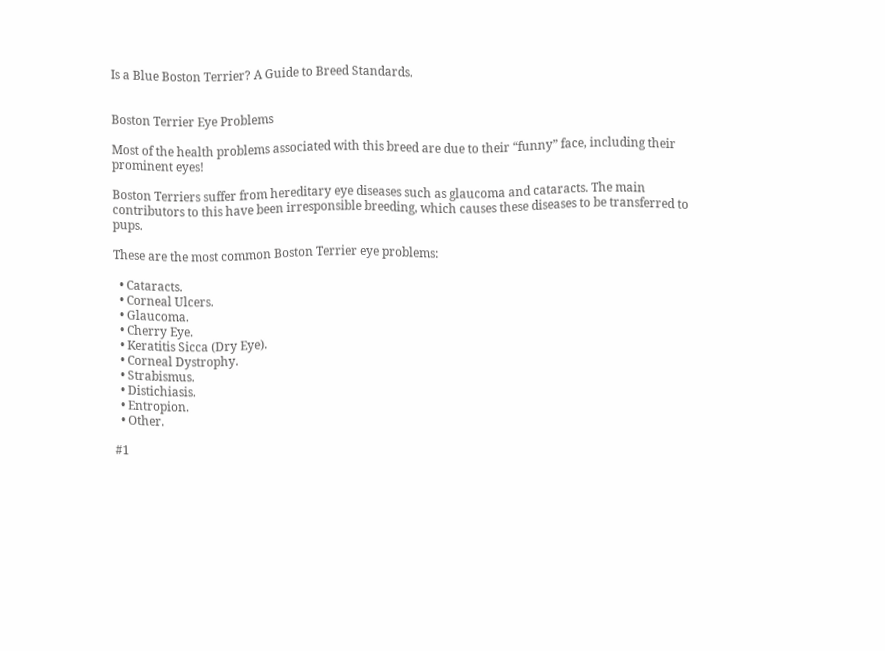Is a Blue Boston Terrier? A Guide to Breed Standards.


Boston Terrier Eye Problems

Most of the health problems associated with this breed are due to their “funny” face, including their prominent eyes!

Boston Terriers suffer from hereditary eye diseases such as glaucoma and cataracts. The main contributors to this have been irresponsible breeding, which causes these diseases to be transferred to pups.

These are the most common Boston Terrier eye problems:

  • Cataracts.
  • Corneal Ulcers.
  • Glaucoma.
  • Cherry Eye.
  • Keratitis Sicca (Dry Eye).
  • Corneal Dystrophy.
  • Strabismus.
  • Distichiasis.
  • Entropion.
  • Other.

#1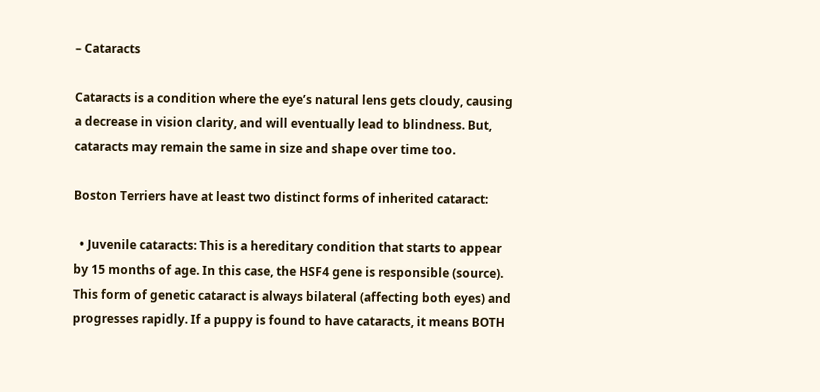– Cataracts

Cataracts is a condition where the eye’s natural lens gets cloudy, causing a decrease in vision clarity, and will eventually lead to blindness. But, cataracts may remain the same in size and shape over time too.

Boston Terriers have at least two distinct forms of inherited cataract:

  • Juvenile cataracts: This is a hereditary condition that starts to appear by 15 months of age. In this case, the HSF4 gene is responsible (source). This form of genetic cataract is always bilateral (affecting both eyes) and progresses rapidly. If a puppy is found to have cataracts, it means BOTH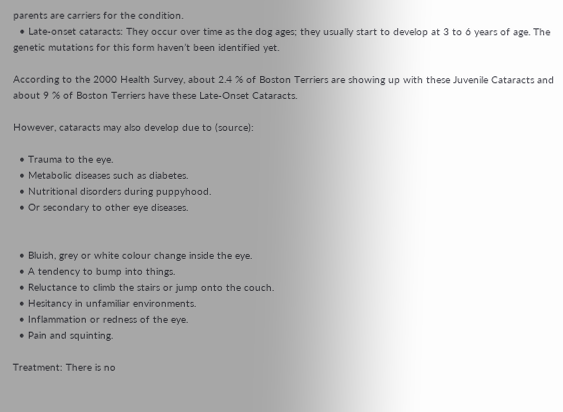parents are carriers for the condition.
  • Late-onset cataracts: They occur over time as the dog ages; they usually start to develop at 3 to 6 years of age. The genetic mutations for this form haven’t been identified yet.

According to the 2000 Health Survey, about 2.4 % of Boston Terriers are showing up with these Juvenile Cataracts and about 9 % of Boston Terriers have these Late-Onset Cataracts.

However, cataracts may also develop due to (source):

  • Trauma to the eye.
  • Metabolic diseases such as diabetes.
  • Nutritional disorders during puppyhood.
  • Or secondary to other eye diseases.


  • Bluish, grey or white colour change inside the eye.
  • A tendency to bump into things.
  • Reluctance to climb the stairs or jump onto the couch.
  • Hesitancy in unfamiliar environments.
  • Inflammation or redness of the eye.
  • Pain and squinting.

Treatment: There is no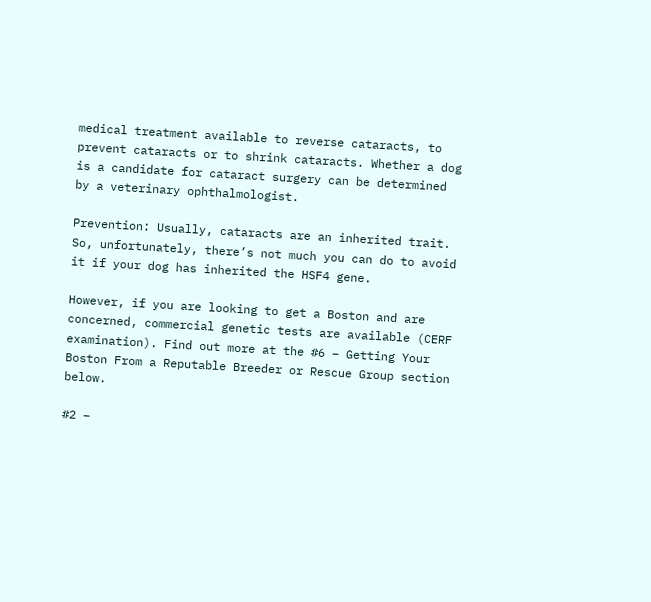medical treatment available to reverse cataracts, to prevent cataracts or to shrink cataracts. Whether a dog is a candidate for cataract surgery can be determined by a veterinary ophthalmologist.

Prevention: Usually, cataracts are an inherited trait. So, unfortunately, there’s not much you can do to avoid it if your dog has inherited the HSF4 gene.

However, if you are looking to get a Boston and are concerned, commercial genetic tests are available (CERF examination). Find out more at the #6 – Getting Your Boston From a Reputable Breeder or Rescue Group section below.

#2 –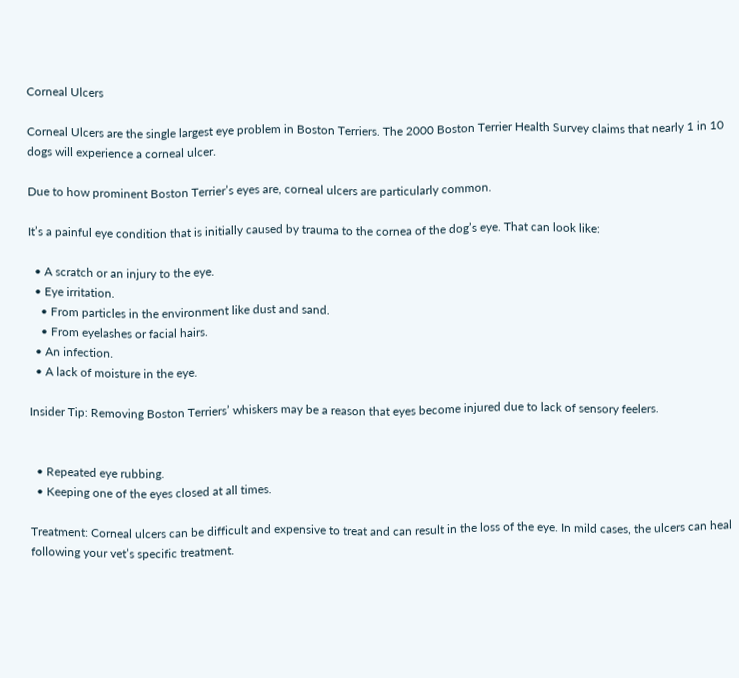Corneal Ulcers

Corneal Ulcers are the single largest eye problem in Boston Terriers. The 2000 Boston Terrier Health Survey claims that nearly 1 in 10 dogs will experience a corneal ulcer.

Due to how prominent Boston Terrier’s eyes are, corneal ulcers are particularly common.

It’s a painful eye condition that is initially caused by trauma to the cornea of the dog’s eye. That can look like:

  • A scratch or an injury to the eye.
  • Eye irritation.
    • From particles in the environment like dust and sand.
    • From eyelashes or facial hairs.
  • An infection.
  • A lack of moisture in the eye.

Insider Tip: Removing Boston Terriers’ whiskers may be a reason that eyes become injured due to lack of sensory feelers.


  • Repeated eye rubbing.
  • Keeping one of the eyes closed at all times.

Treatment: Corneal ulcers can be difficult and expensive to treat and can result in the loss of the eye. In mild cases, the ulcers can heal following your vet’s specific treatment.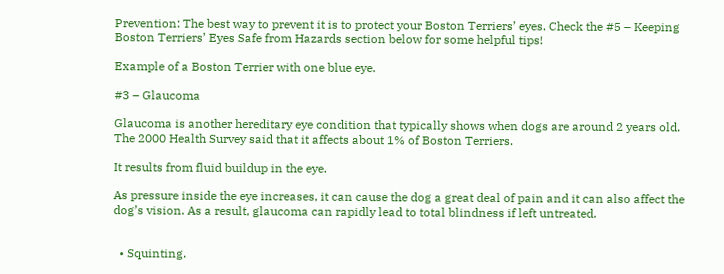Prevention: The best way to prevent it is to protect your Boston Terriers’ eyes. Check the #5 – Keeping Boston Terriers’ Eyes Safe from Hazards section below for some helpful tips!

Example of a Boston Terrier with one blue eye.

#3 – Glaucoma

Glaucoma is another hereditary eye condition that typically shows when dogs are around 2 years old. The 2000 Health Survey said that it affects about 1% of Boston Terriers.

It results from fluid buildup in the eye.

As pressure inside the eye increases, it can cause the dog a great deal of pain and it can also affect the dog’s vision. As a result, glaucoma can rapidly lead to total blindness if left untreated.


  • Squinting.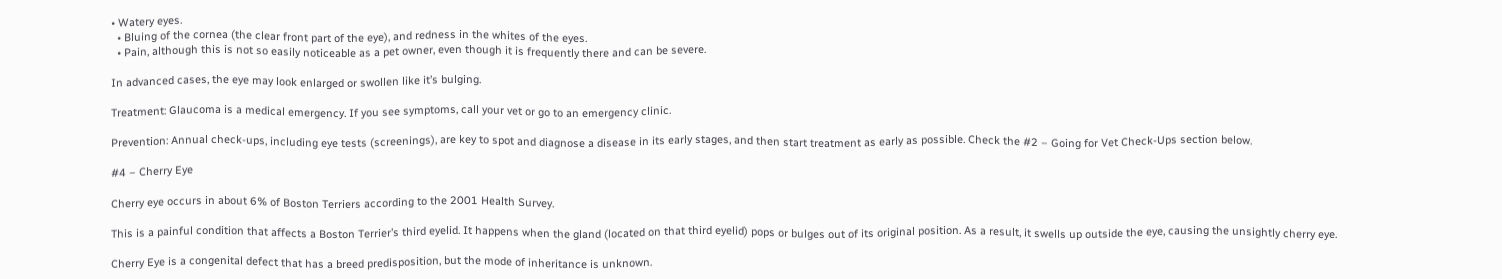• Watery eyes.
  • Bluing of the cornea (the clear front part of the eye), and redness in the whites of the eyes.
  • Pain, although this is not so easily noticeable as a pet owner, even though it is frequently there and can be severe.

In advanced cases, the eye may look enlarged or swollen like it’s bulging.

Treatment: Glaucoma is a medical emergency. If you see symptoms, call your vet or go to an emergency clinic.

Prevention: Annual check-ups, including eye tests (screenings), are key to spot and diagnose a disease in its early stages, and then start treatment as early as possible. Check the #2 – Going for Vet Check-Ups section below.

#4 – Cherry Eye

Cherry eye occurs in about 6% of Boston Terriers according to the 2001 Health Survey.

This is a painful condition that affects a Boston Terrier’s third eyelid. It happens when the gland (located on that third eyelid) pops or bulges out of its original position. As a result, it swells up outside the eye, causing the unsightly cherry eye.

Cherry Eye is a congenital defect that has a breed predisposition, but the mode of inheritance is unknown.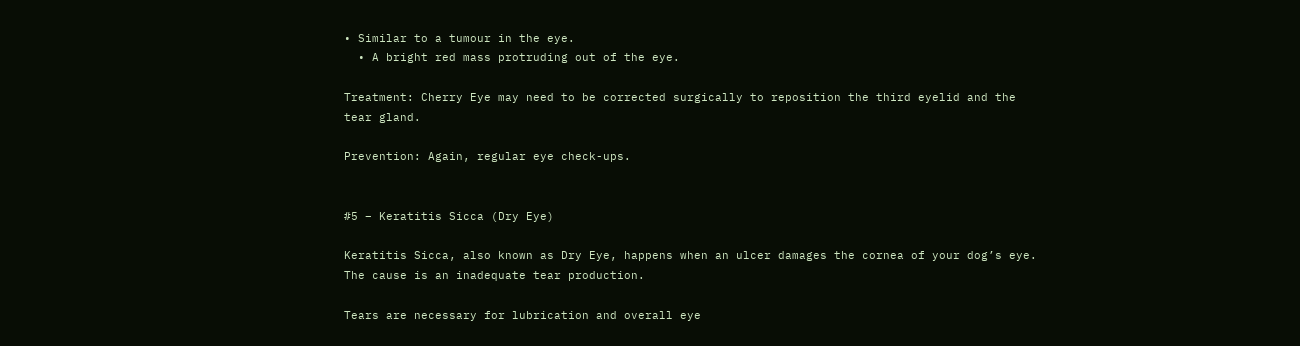• Similar to a tumour in the eye.
  • A bright red mass protruding out of the eye.

Treatment: Cherry Eye may need to be corrected surgically to reposition the third eyelid and the tear gland.

Prevention: Again, regular eye check-ups.


#5 – Keratitis Sicca (Dry Eye)

Keratitis Sicca, also known as Dry Eye, happens when an ulcer damages the cornea of your dog’s eye. The cause is an inadequate tear production.

Tears are necessary for lubrication and overall eye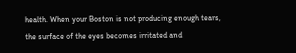health. When your Boston is not producing enough tears, the surface of the eyes becomes irritated and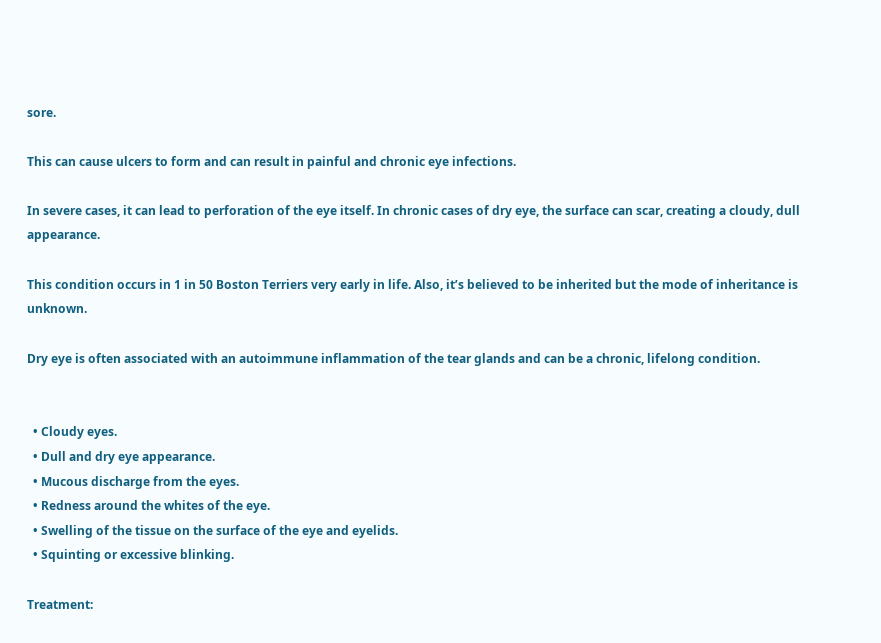sore.

This can cause ulcers to form and can result in painful and chronic eye infections.

In severe cases, it can lead to perforation of the eye itself. In chronic cases of dry eye, the surface can scar, creating a cloudy, dull appearance.

This condition occurs in 1 in 50 Boston Terriers very early in life. Also, it’s believed to be inherited but the mode of inheritance is unknown.

Dry eye is often associated with an autoimmune inflammation of the tear glands and can be a chronic, lifelong condition.


  • Cloudy eyes.
  • Dull and dry eye appearance.
  • Mucous discharge from the eyes.
  • Redness around the whites of the eye.
  • Swelling of the tissue on the surface of the eye and eyelids.
  • Squinting or excessive blinking.

Treatment: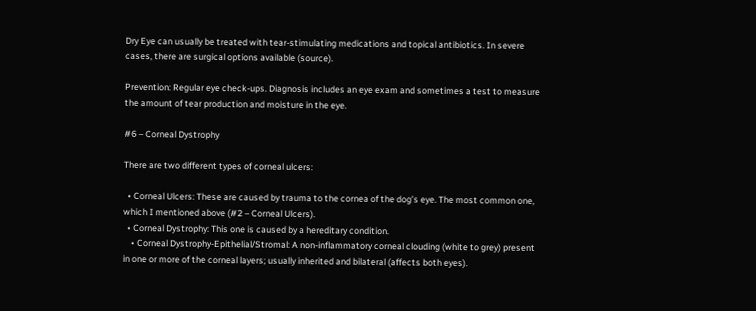Dry Eye can usually be treated with tear-stimulating medications and topical antibiotics. In severe cases, there are surgical options available (source).

Prevention: Regular eye check-ups. Diagnosis includes an eye exam and sometimes a test to measure the amount of tear production and moisture in the eye.

#6 – Corneal Dystrophy

There are two different types of corneal ulcers:

  • Corneal Ulcers: These are caused by trauma to the cornea of the dog’s eye. The most common one, which I mentioned above (#2 – Corneal Ulcers).
  • Corneal Dystrophy: This one is caused by a hereditary condition.
    • Corneal Dystrophy-Epithelial/Stromal: A non-inflammatory corneal clouding (white to grey) present in one or more of the corneal layers; usually inherited and bilateral (affects both eyes).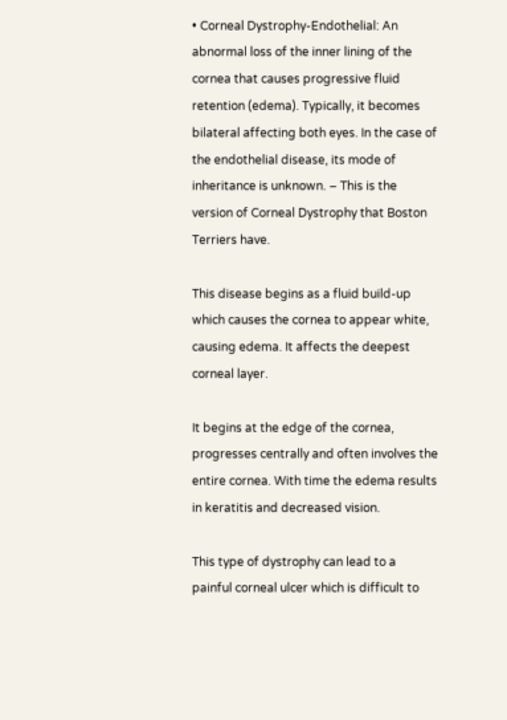• Corneal Dystrophy-Endothelial: An abnormal loss of the inner lining of the cornea that causes progressive fluid retention (edema). Typically, it becomes bilateral affecting both eyes. In the case of the endothelial disease, its mode of inheritance is unknown. – This is the version of Corneal Dystrophy that Boston Terriers have.

This disease begins as a fluid build-up which causes the cornea to appear white, causing edema. It affects the deepest corneal layer.

It begins at the edge of the cornea, progresses centrally and often involves the entire cornea. With time the edema results in keratitis and decreased vision.

This type of dystrophy can lead to a painful corneal ulcer which is difficult to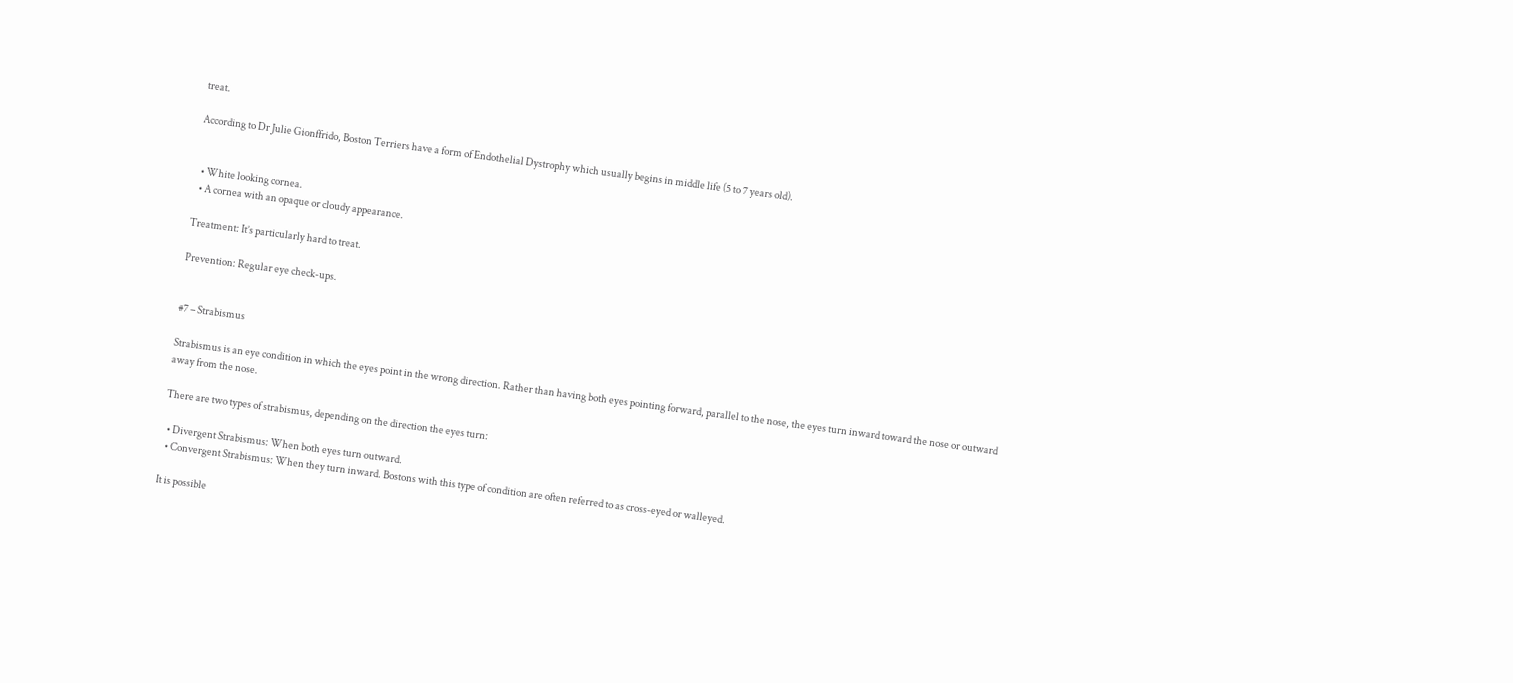treat.

According to Dr Julie Gionffrido, Boston Terriers have a form of Endothelial Dystrophy which usually begins in middle life (5 to 7 years old).


  • White looking cornea.
  • A cornea with an opaque or cloudy appearance.

Treatment: It’s particularly hard to treat.

Prevention: Regular eye check-ups.


#7 – Strabismus

Strabismus is an eye condition in which the eyes point in the wrong direction. Rather than having both eyes pointing forward, parallel to the nose, the eyes turn inward toward the nose or outward away from the nose.

There are two types of strabismus, depending on the direction the eyes turn:

  • Divergent Strabismus: When both eyes turn outward.
  • Convergent Strabismus: When they turn inward. Bostons with this type of condition are often referred to as cross-eyed or walleyed.

It is possible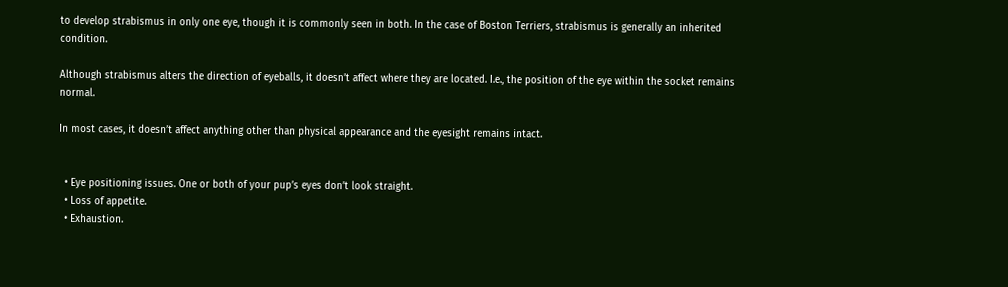to develop strabismus in only one eye, though it is commonly seen in both. In the case of Boston Terriers, strabismus is generally an inherited condition.

Although strabismus alters the direction of eyeballs, it doesn’t affect where they are located. I.e., the position of the eye within the socket remains normal.

In most cases, it doesn’t affect anything other than physical appearance and the eyesight remains intact.


  • Eye positioning issues. One or both of your pup’s eyes don’t look straight.
  • Loss of appetite.
  • Exhaustion.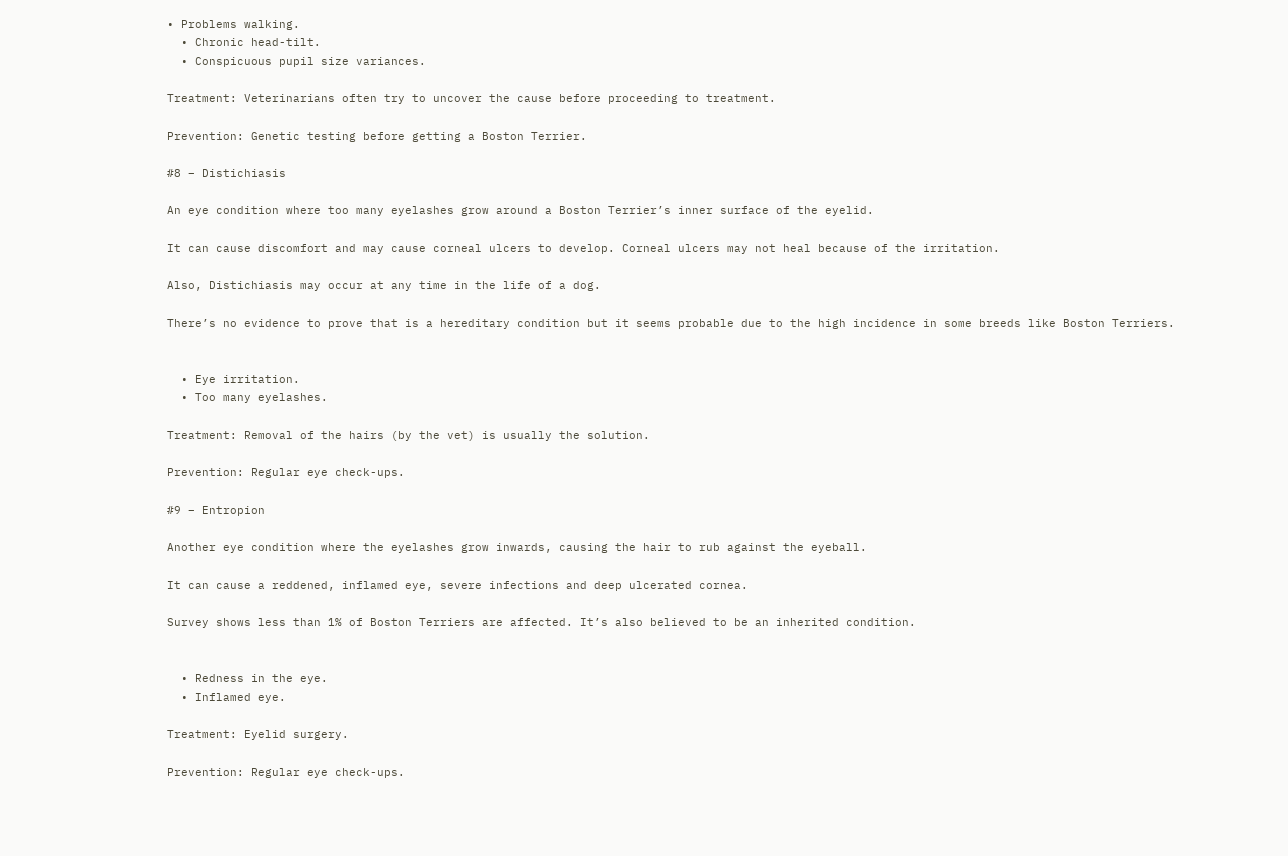• Problems walking.
  • Chronic head-tilt.
  • Conspicuous pupil size variances.

Treatment: Veterinarians often try to uncover the cause before proceeding to treatment.

Prevention: Genetic testing before getting a Boston Terrier.

#8 – Distichiasis

An eye condition where too many eyelashes grow around a Boston Terrier’s inner surface of the eyelid.

It can cause discomfort and may cause corneal ulcers to develop. Corneal ulcers may not heal because of the irritation.

Also, Distichiasis may occur at any time in the life of a dog.

There’s no evidence to prove that is a hereditary condition but it seems probable due to the high incidence in some breeds like Boston Terriers.


  • Eye irritation.
  • Too many eyelashes.

Treatment: Removal of the hairs (by the vet) is usually the solution.

Prevention: Regular eye check-ups.

#9 – Entropion

Another eye condition where the eyelashes grow inwards, causing the hair to rub against the eyeball.

It can cause a reddened, inflamed eye, severe infections and deep ulcerated cornea.

Survey shows less than 1% of Boston Terriers are affected. It’s also believed to be an inherited condition.


  • Redness in the eye.
  • Inflamed eye.

Treatment: Eyelid surgery.

Prevention: Regular eye check-ups.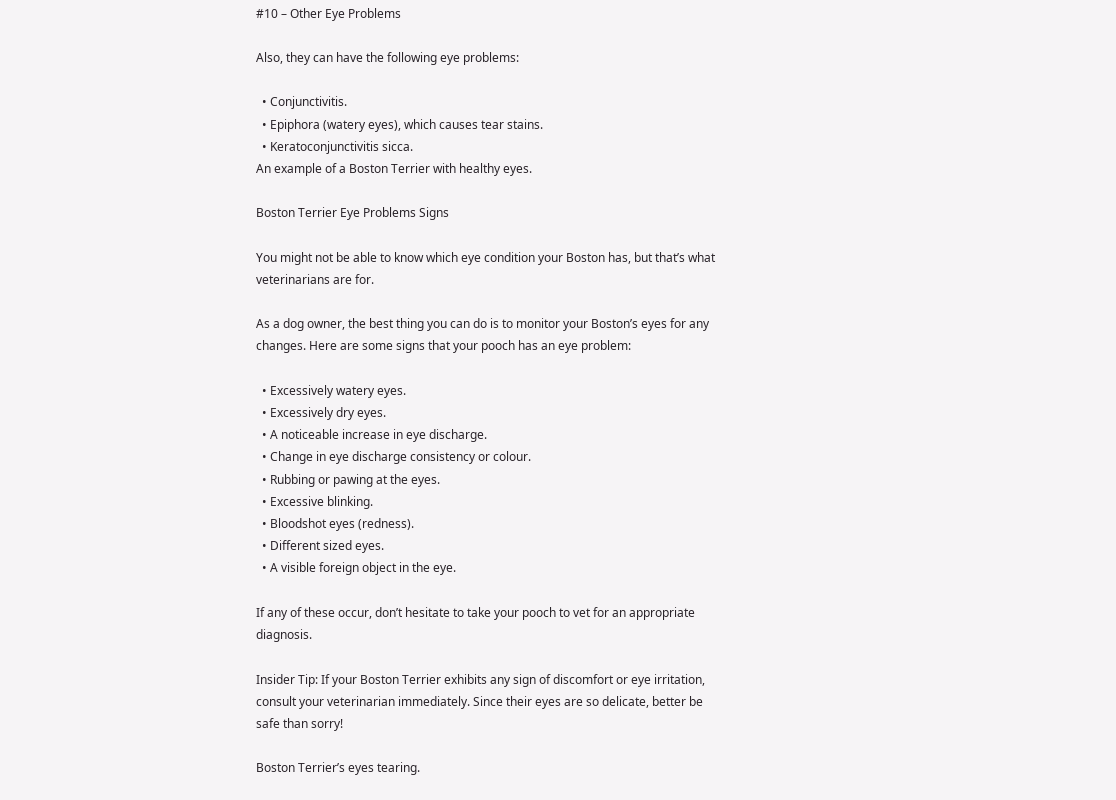#10 – Other Eye Problems

Also, they can have the following eye problems:

  • Conjunctivitis.
  • Epiphora (watery eyes), which causes tear stains.
  • Keratoconjunctivitis sicca.
An example of a Boston Terrier with healthy eyes.

Boston Terrier Eye Problems Signs

You might not be able to know which eye condition your Boston has, but that’s what veterinarians are for.

As a dog owner, the best thing you can do is to monitor your Boston’s eyes for any changes. Here are some signs that your pooch has an eye problem:

  • Excessively watery eyes.
  • Excessively dry eyes.
  • A noticeable increase in eye discharge.
  • Change in eye discharge consistency or colour.
  • Rubbing or pawing at the eyes.
  • Excessive blinking.
  • Bloodshot eyes (redness).
  • Different sized eyes.
  • A visible foreign object in the eye.

If any of these occur, don’t hesitate to take your pooch to vet for an appropriate diagnosis.

Insider Tip: If your Boston Terrier exhibits any sign of discomfort or eye irritation, consult your veterinarian immediately. Since their eyes are so delicate, better be safe than sorry!

Boston Terrier’s eyes tearing.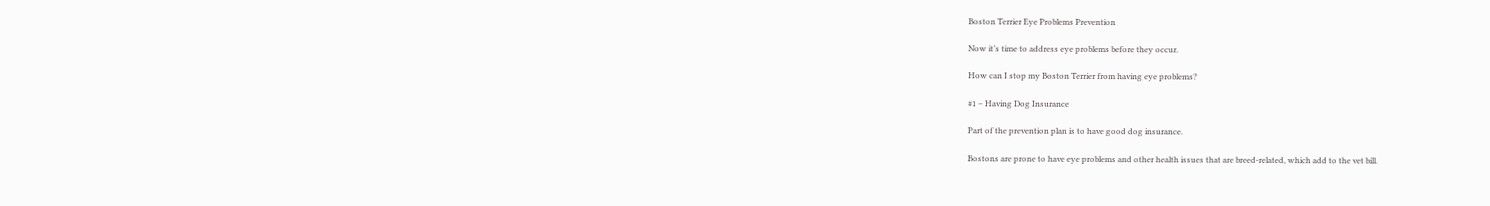Boston Terrier Eye Problems Prevention

Now it’s time to address eye problems before they occur.

How can I stop my Boston Terrier from having eye problems?

#1 – Having Dog Insurance

Part of the prevention plan is to have good dog insurance.

Bostons are prone to have eye problems and other health issues that are breed-related, which add to the vet bill.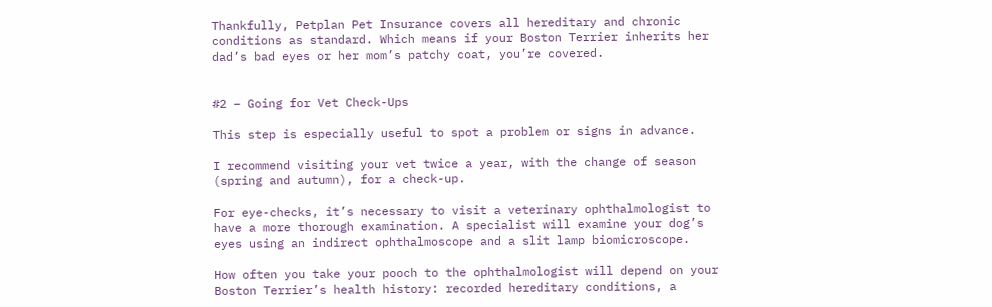Thankfully, Petplan Pet Insurance covers all hereditary and chronic conditions as standard. Which means if your Boston Terrier inherits her dad’s bad eyes or her mom’s patchy coat, you’re covered.


#2 – Going for Vet Check-Ups

This step is especially useful to spot a problem or signs in advance.

I recommend visiting your vet twice a year, with the change of season (spring and autumn), for a check-up.

For eye-checks, it’s necessary to visit a veterinary ophthalmologist to have a more thorough examination. A specialist will examine your dog’s eyes using an indirect ophthalmoscope and a slit lamp biomicroscope.

How often you take your pooch to the ophthalmologist will depend on your Boston Terrier’s health history: recorded hereditary conditions, a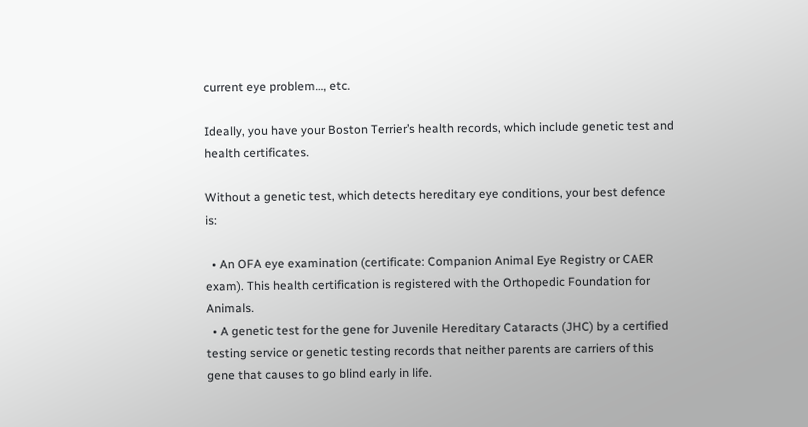current eye problem…, etc.

Ideally, you have your Boston Terrier’s health records, which include genetic test and health certificates.

Without a genetic test, which detects hereditary eye conditions, your best defence is:

  • An OFA eye examination (certificate: Companion Animal Eye Registry or CAER exam). This health certification is registered with the Orthopedic Foundation for Animals.
  • A genetic test for the gene for Juvenile Hereditary Cataracts (JHC) by a certified testing service or genetic testing records that neither parents are carriers of this gene that causes to go blind early in life.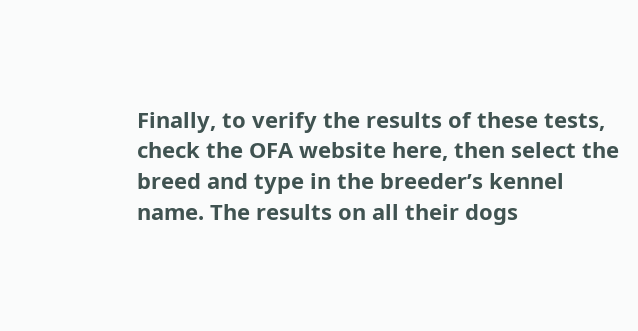Finally, to verify the results of these tests, check the OFA website here, then select the breed and type in the breeder’s kennel name. The results on all their dogs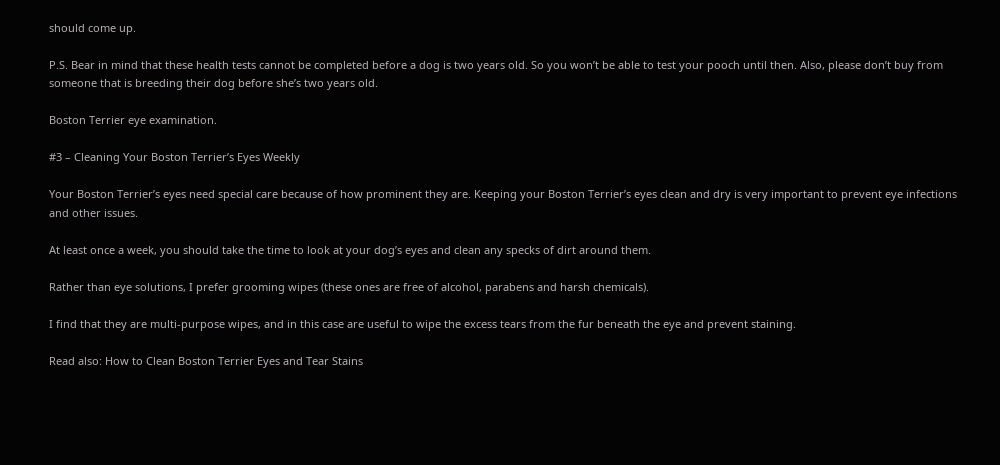should come up.

P.S. Bear in mind that these health tests cannot be completed before a dog is two years old. So you won’t be able to test your pooch until then. Also, please don’t buy from someone that is breeding their dog before she’s two years old.

Boston Terrier eye examination.

#3 – Cleaning Your Boston Terrier’s Eyes Weekly

Your Boston Terrier’s eyes need special care because of how prominent they are. Keeping your Boston Terrier’s eyes clean and dry is very important to prevent eye infections and other issues.

At least once a week, you should take the time to look at your dog’s eyes and clean any specks of dirt around them.

Rather than eye solutions, I prefer grooming wipes (these ones are free of alcohol, parabens and harsh chemicals).

I find that they are multi-purpose wipes, and in this case are useful to wipe the excess tears from the fur beneath the eye and prevent staining.

Read also: How to Clean Boston Terrier Eyes and Tear Stains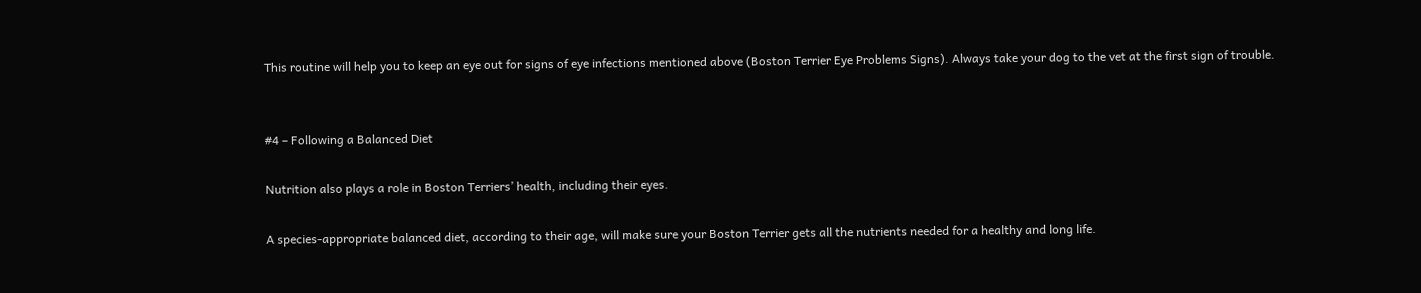This routine will help you to keep an eye out for signs of eye infections mentioned above (Boston Terrier Eye Problems Signs). Always take your dog to the vet at the first sign of trouble.


#4 – Following a Balanced Diet

Nutrition also plays a role in Boston Terriers’ health, including their eyes.

A species-appropriate balanced diet, according to their age, will make sure your Boston Terrier gets all the nutrients needed for a healthy and long life.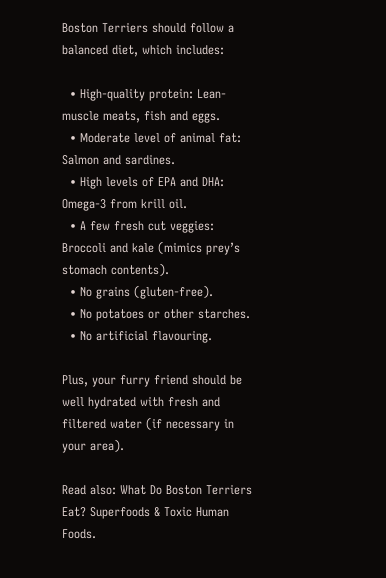Boston Terriers should follow a balanced diet, which includes:

  • High-quality protein: Lean-muscle meats, fish and eggs.
  • Moderate level of animal fat: Salmon and sardines.
  • High levels of EPA and DHA: Omega-3 from krill oil.
  • A few fresh cut veggies: Broccoli and kale (mimics prey’s stomach contents).
  • No grains (gluten-free).
  • No potatoes or other starches.
  • No artificial flavouring.

Plus, your furry friend should be well hydrated with fresh and filtered water (if necessary in your area).

Read also: What Do Boston Terriers Eat? Superfoods & Toxic Human Foods.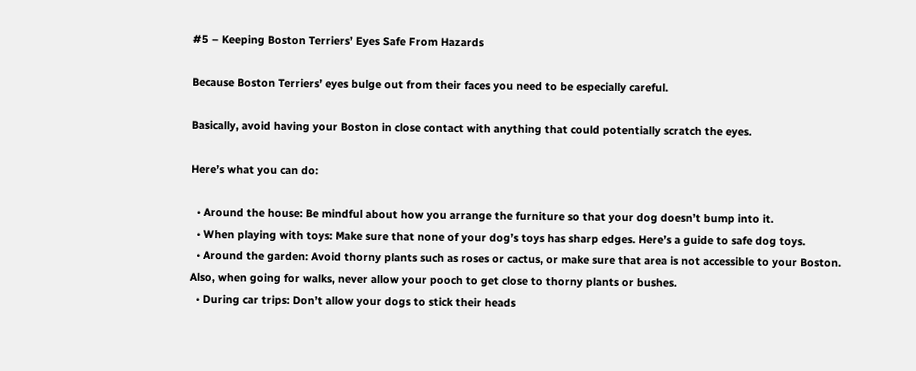#5 – Keeping Boston Terriers’ Eyes Safe From Hazards

Because Boston Terriers’ eyes bulge out from their faces you need to be especially careful.

Basically, avoid having your Boston in close contact with anything that could potentially scratch the eyes.

Here’s what you can do:

  • Around the house: Be mindful about how you arrange the furniture so that your dog doesn’t bump into it.
  • When playing with toys: Make sure that none of your dog’s toys has sharp edges. Here’s a guide to safe dog toys.
  • Around the garden: Avoid thorny plants such as roses or cactus, or make sure that area is not accessible to your Boston. Also, when going for walks, never allow your pooch to get close to thorny plants or bushes.
  • During car trips: Don’t allow your dogs to stick their heads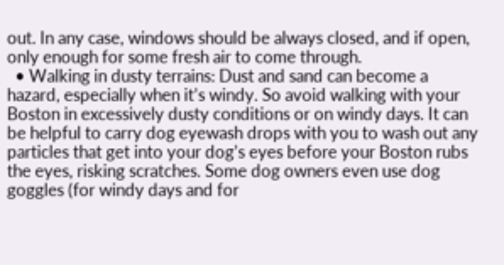out. In any case, windows should be always closed, and if open, only enough for some fresh air to come through.
  • Walking in dusty terrains: Dust and sand can become a hazard, especially when it’s windy. So avoid walking with your Boston in excessively dusty conditions or on windy days. It can be helpful to carry dog eyewash drops with you to wash out any particles that get into your dog’s eyes before your Boston rubs the eyes, risking scratches. Some dog owners even use dog goggles (for windy days and for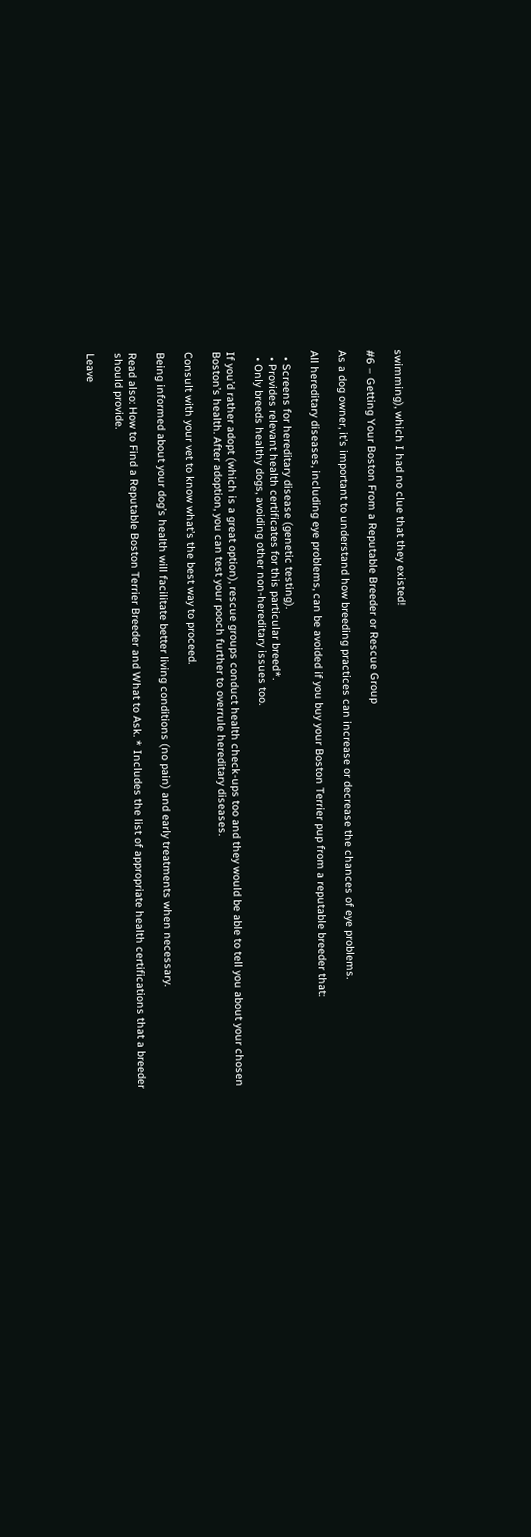swimming), which I had no clue that they existed!

#6 – Getting Your Boston From a Reputable Breeder or Rescue Group

As a dog owner, it’s important to understand how breeding practices can increase or decrease the chances of eye problems.

All hereditary diseases, including eye problems, can be avoided if you buy your Boston Terrier pup from a reputable breeder that:

  • Screens for hereditary disease (genetic testing).
  • Provides relevant health certificates for this particular breed*.
  • Only breeds healthy dogs, avoiding other non-hereditary issues too.

If you’d rather adopt (which is a great option), rescue groups conduct health check-ups too and they would be able to tell you about your chosen Boston’s health. After adoption, you can test your pooch further to overrule hereditary diseases.

Consult with your vet to know what’s the best way to proceed.

Being informed about your dog’s health will facilitate better living conditions (no pain) and early treatments when necessary.

Read also: How to Find a Reputable Boston Terrier Breeder and What to Ask. * Includes the list of appropriate health certifications that a breeder should provide.

Leave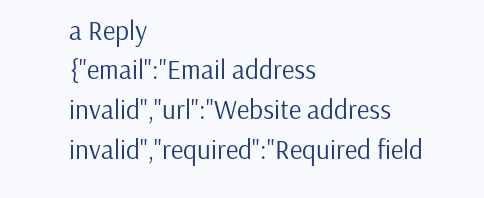a Reply
{"email":"Email address invalid","url":"Website address invalid","required":"Required field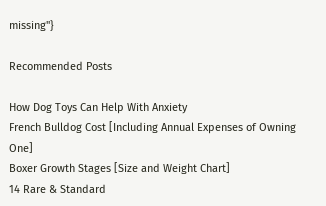missing"}

Recommended Posts

How Dog Toys Can Help With Anxiety
French Bulldog Cost [Including Annual Expenses of Owning One]
Boxer Growth Stages [Size and Weight Chart]
14 Rare & Standard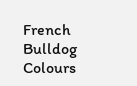French Bulldog Colours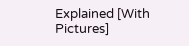Explained [With Pictures]